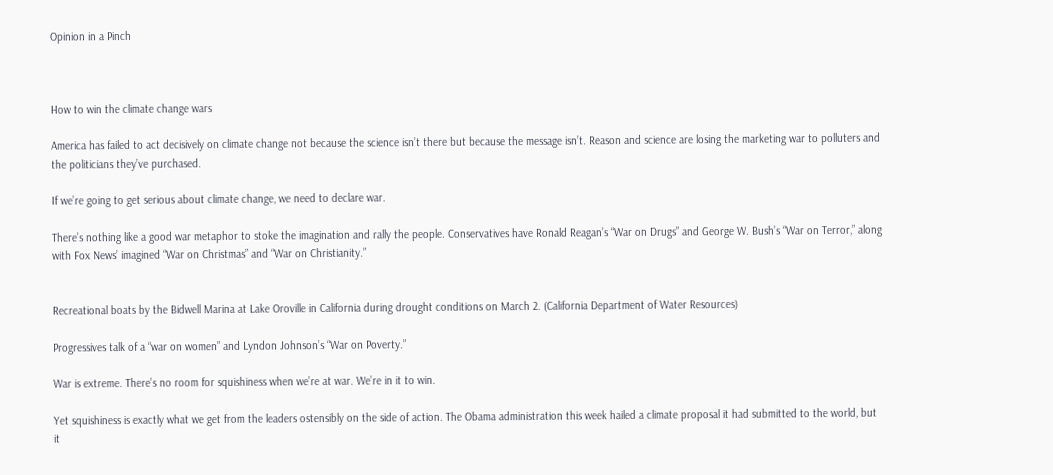Opinion in a Pinch



How to win the climate change wars

America has failed to act decisively on climate change not because the science isn’t there but because the message isn’t. Reason and science are losing the marketing war to polluters and the politicians they’ve purchased.

If we’re going to get serious about climate change, we need to declare war.

There’s nothing like a good war metaphor to stoke the imagination and rally the people. Conservatives have Ronald Reagan’s “War on Drugs” and George W. Bush’s “War on Terror,” along with Fox News’ imagined “War on Christmas” and “War on Christianity.”


Recreational boats by the Bidwell Marina at Lake Oroville in California during drought conditions on March 2. (California Department of Water Resources)

Progressives talk of a “war on women” and Lyndon Johnson’s “War on Poverty.”

War is extreme. There’s no room for squishiness when we’re at war. We’re in it to win.

Yet squishiness is exactly what we get from the leaders ostensibly on the side of action. The Obama administration this week hailed a climate proposal it had submitted to the world, but it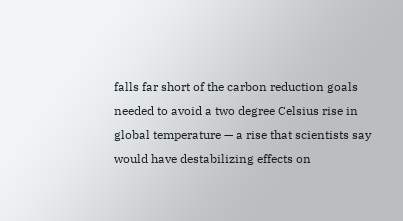falls far short of the carbon reduction goals needed to avoid a two degree Celsius rise in global temperature — a rise that scientists say would have destabilizing effects on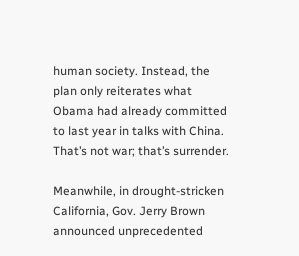human society. Instead, the plan only reiterates what Obama had already committed to last year in talks with China. That’s not war; that’s surrender.

Meanwhile, in drought-stricken California, Gov. Jerry Brown announced unprecedented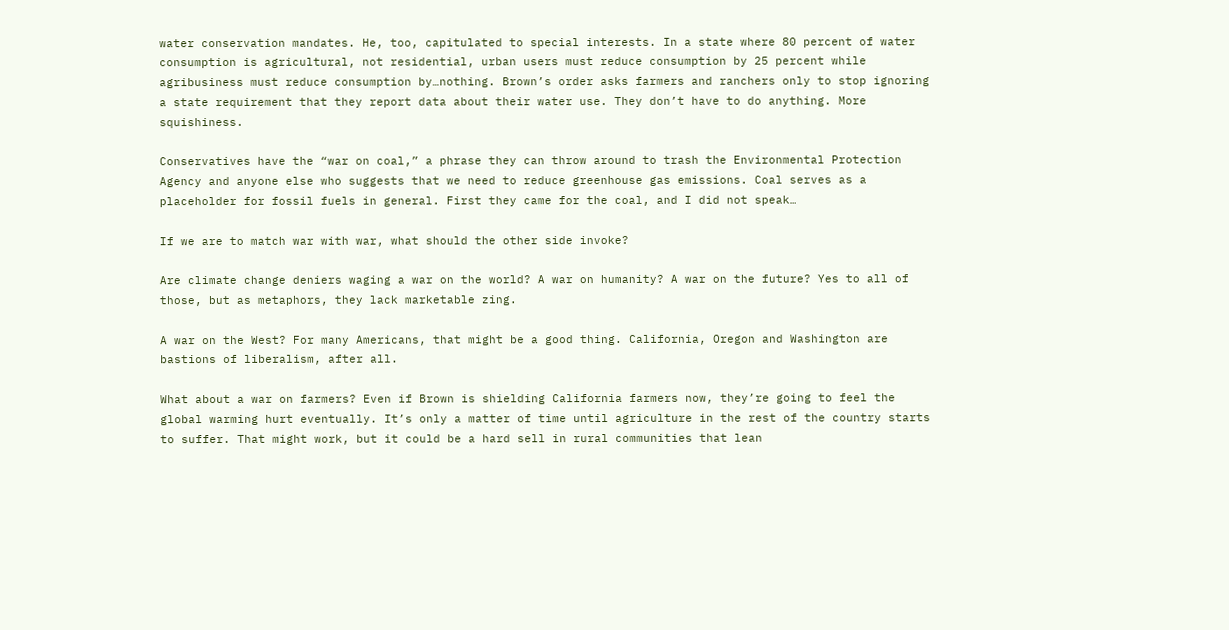water conservation mandates. He, too, capitulated to special interests. In a state where 80 percent of water consumption is agricultural, not residential, urban users must reduce consumption by 25 percent while agribusiness must reduce consumption by…nothing. Brown’s order asks farmers and ranchers only to stop ignoring a state requirement that they report data about their water use. They don’t have to do anything. More squishiness.

Conservatives have the “war on coal,” a phrase they can throw around to trash the Environmental Protection Agency and anyone else who suggests that we need to reduce greenhouse gas emissions. Coal serves as a placeholder for fossil fuels in general. First they came for the coal, and I did not speak…

If we are to match war with war, what should the other side invoke?

Are climate change deniers waging a war on the world? A war on humanity? A war on the future? Yes to all of those, but as metaphors, they lack marketable zing.

A war on the West? For many Americans, that might be a good thing. California, Oregon and Washington are bastions of liberalism, after all.

What about a war on farmers? Even if Brown is shielding California farmers now, they’re going to feel the global warming hurt eventually. It’s only a matter of time until agriculture in the rest of the country starts to suffer. That might work, but it could be a hard sell in rural communities that lean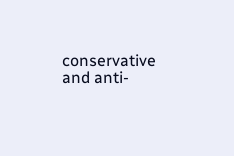conservative and anti-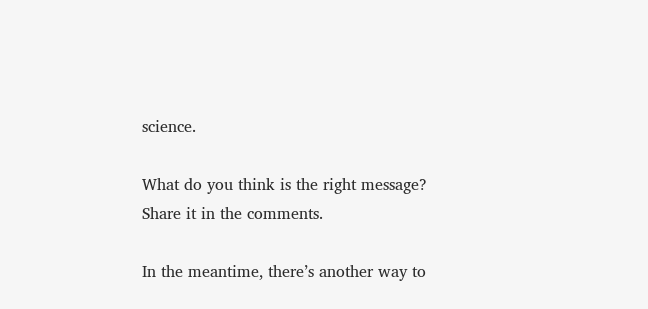science.

What do you think is the right message? Share it in the comments.

In the meantime, there’s another way to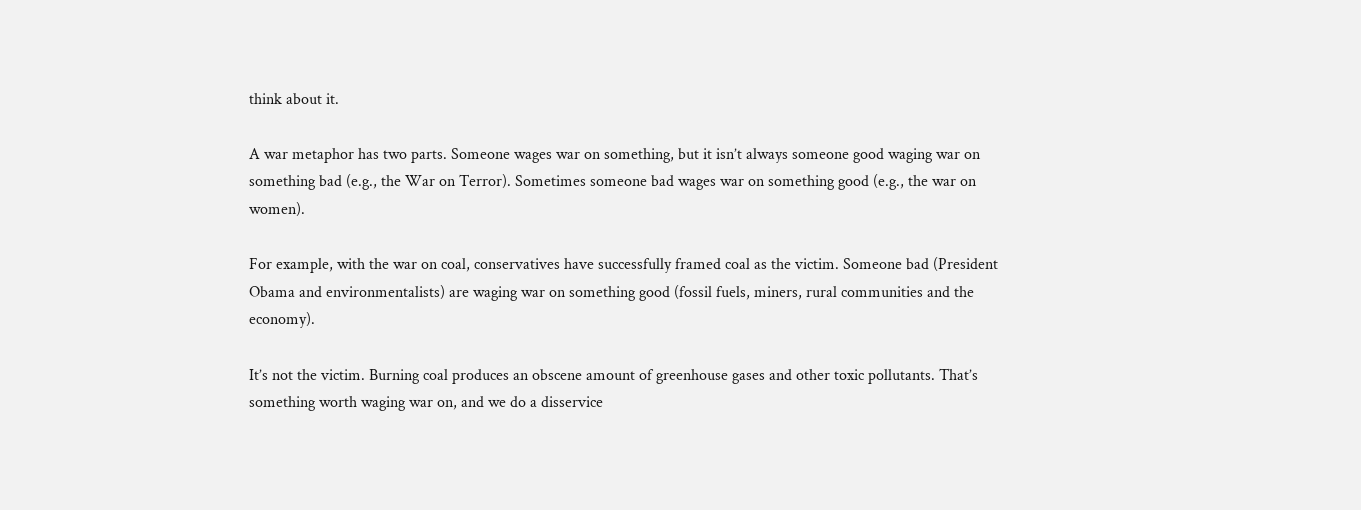think about it.

A war metaphor has two parts. Someone wages war on something, but it isn’t always someone good waging war on something bad (e.g., the War on Terror). Sometimes someone bad wages war on something good (e.g., the war on women).

For example, with the war on coal, conservatives have successfully framed coal as the victim. Someone bad (President Obama and environmentalists) are waging war on something good (fossil fuels, miners, rural communities and the economy).

It’s not the victim. Burning coal produces an obscene amount of greenhouse gases and other toxic pollutants. That’s something worth waging war on, and we do a disservice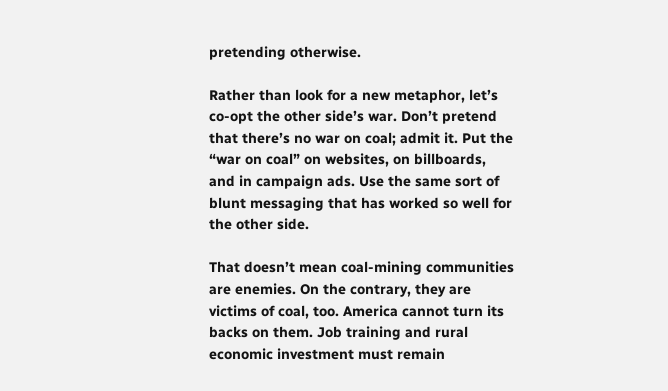pretending otherwise.

Rather than look for a new metaphor, let’s co-opt the other side’s war. Don’t pretend that there’s no war on coal; admit it. Put the “war on coal” on websites, on billboards, and in campaign ads. Use the same sort of blunt messaging that has worked so well for the other side.

That doesn’t mean coal-mining communities are enemies. On the contrary, they are victims of coal, too. America cannot turn its backs on them. Job training and rural economic investment must remain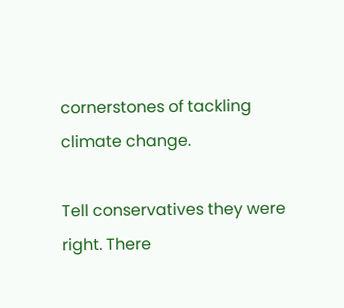cornerstones of tackling climate change.

Tell conservatives they were right. There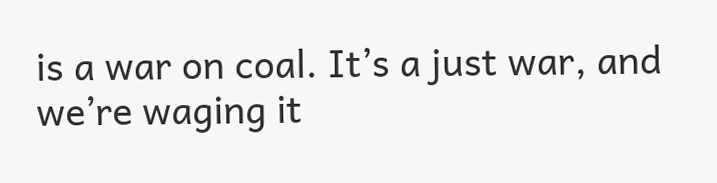is a war on coal. It’s a just war, and we’re waging it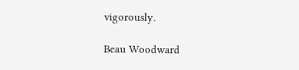vigorously.

Beau Woodward